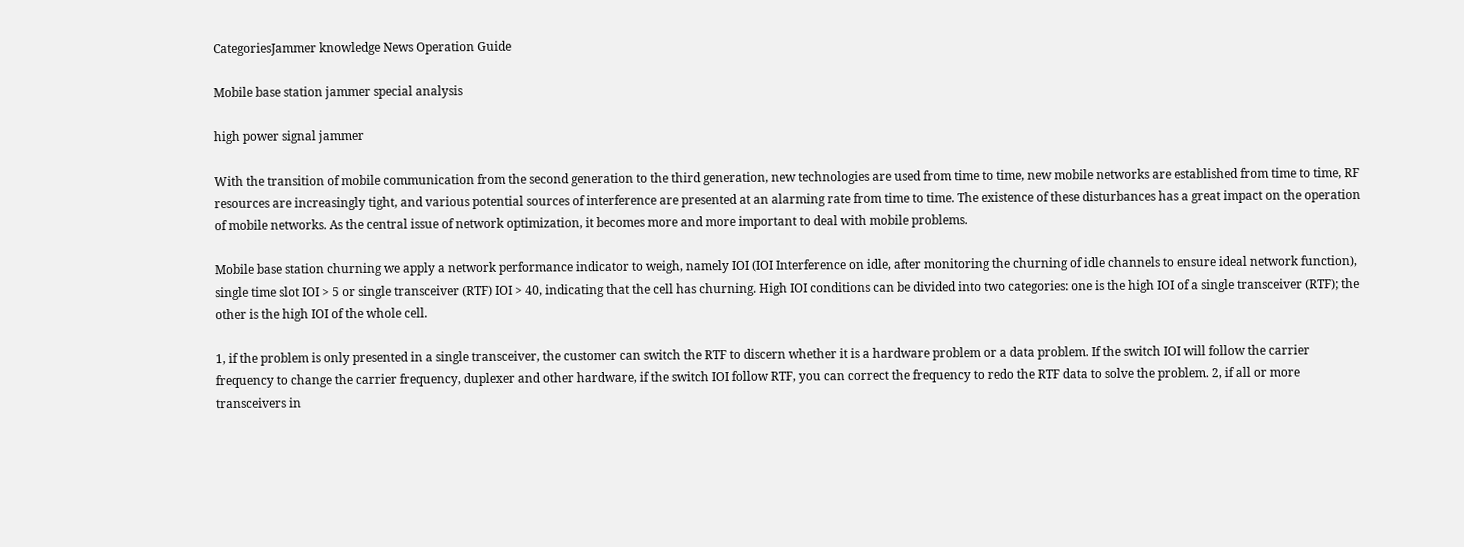CategoriesJammer knowledge News Operation Guide

Mobile base station jammer special analysis

high power signal jammer

With the transition of mobile communication from the second generation to the third generation, new technologies are used from time to time, new mobile networks are established from time to time, RF resources are increasingly tight, and various potential sources of interference are presented at an alarming rate from time to time. The existence of these disturbances has a great impact on the operation of mobile networks. As the central issue of network optimization, it becomes more and more important to deal with mobile problems.

Mobile base station churning we apply a network performance indicator to weigh, namely IOI (IOI Interference on idle, after monitoring the churning of idle channels to ensure ideal network function), single time slot IOI > 5 or single transceiver (RTF) IOI > 40, indicating that the cell has churning. High IOI conditions can be divided into two categories: one is the high IOI of a single transceiver (RTF); the other is the high IOI of the whole cell.

1, if the problem is only presented in a single transceiver, the customer can switch the RTF to discern whether it is a hardware problem or a data problem. If the switch IOI will follow the carrier frequency to change the carrier frequency, duplexer and other hardware, if the switch IOI follow RTF, you can correct the frequency to redo the RTF data to solve the problem. 2, if all or more transceivers in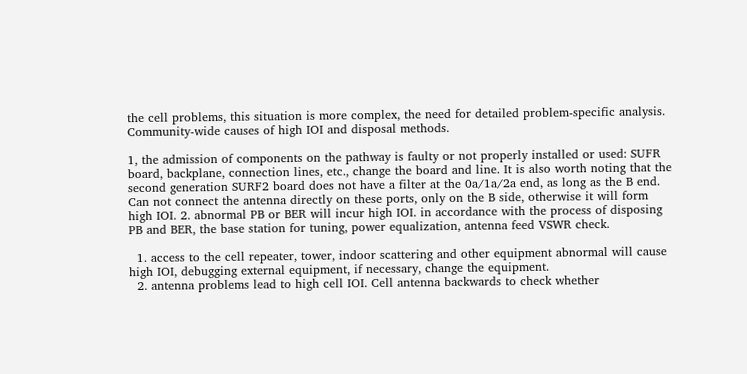the cell problems, this situation is more complex, the need for detailed problem-specific analysis. Community-wide causes of high IOI and disposal methods.

1, the admission of components on the pathway is faulty or not properly installed or used: SUFR board, backplane, connection lines, etc., change the board and line. It is also worth noting that the second generation SURF2 board does not have a filter at the 0a/1a/2a end, as long as the B end. Can not connect the antenna directly on these ports, only on the B side, otherwise it will form high IOI. 2. abnormal PB or BER will incur high IOI. in accordance with the process of disposing PB and BER, the base station for tuning, power equalization, antenna feed VSWR check.

  1. access to the cell repeater, tower, indoor scattering and other equipment abnormal will cause high IOI, debugging external equipment, if necessary, change the equipment.
  2. antenna problems lead to high cell IOI. Cell antenna backwards to check whether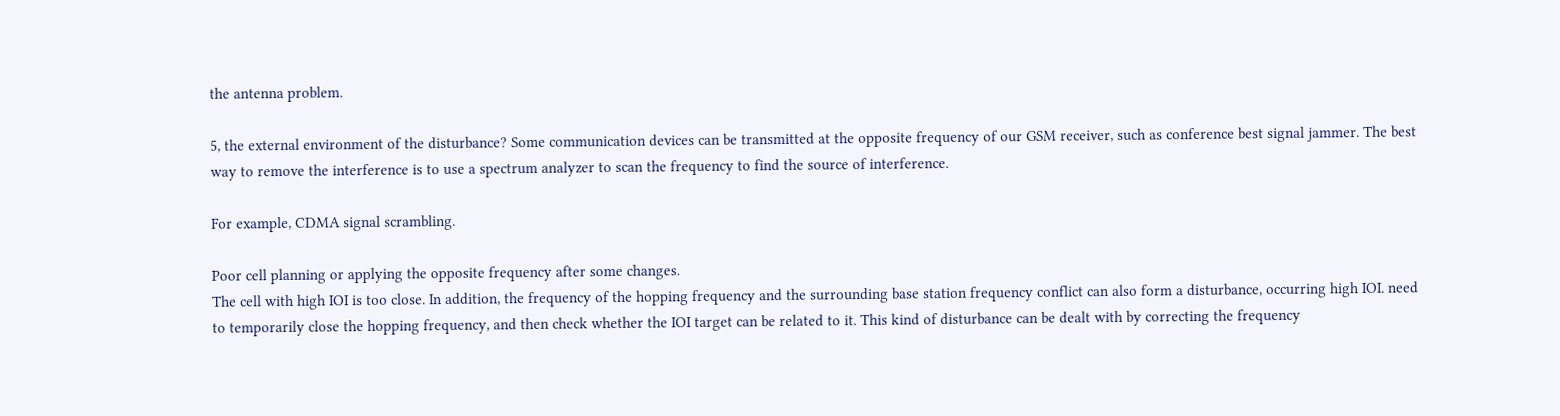the antenna problem.

5, the external environment of the disturbance? Some communication devices can be transmitted at the opposite frequency of our GSM receiver, such as conference best signal jammer. The best way to remove the interference is to use a spectrum analyzer to scan the frequency to find the source of interference.

For example, CDMA signal scrambling.

Poor cell planning or applying the opposite frequency after some changes.
The cell with high IOI is too close. In addition, the frequency of the hopping frequency and the surrounding base station frequency conflict can also form a disturbance, occurring high IOI. need to temporarily close the hopping frequency, and then check whether the IOI target can be related to it. This kind of disturbance can be dealt with by correcting the frequency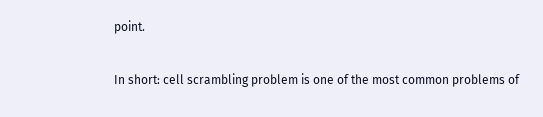point.

In short: cell scrambling problem is one of the most common problems of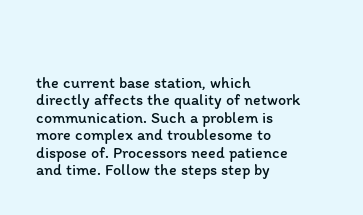the current base station, which directly affects the quality of network communication. Such a problem is more complex and troublesome to dispose of. Processors need patience and time. Follow the steps step by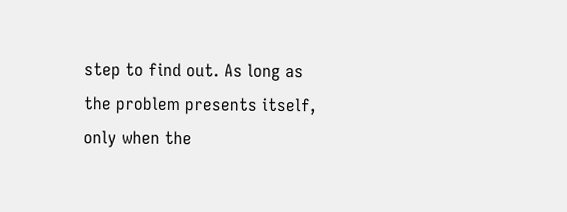step to find out. As long as the problem presents itself, only when the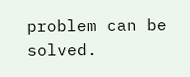problem can be solved.